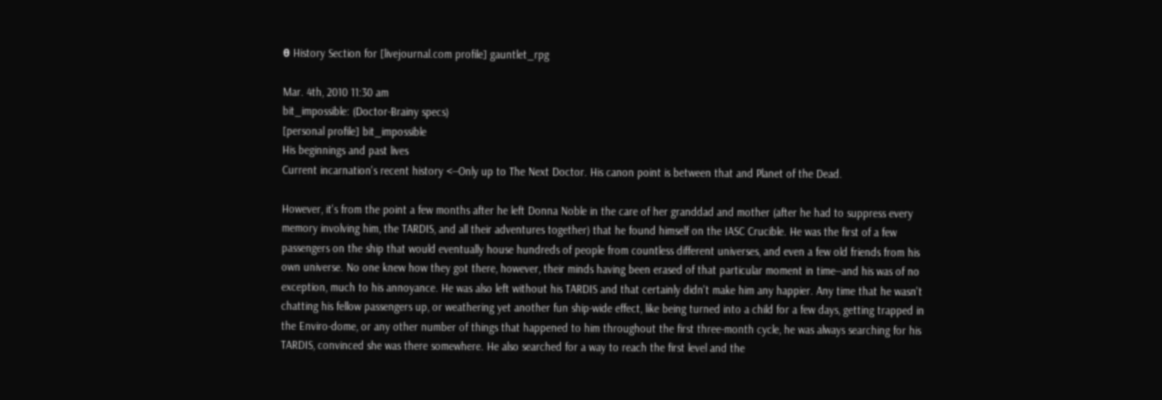θ History Section for [livejournal.com profile] gauntlet_rpg

Mar. 4th, 2010 11:30 am
bit_impossible: (Doctor-Brainy specs)
[personal profile] bit_impossible
His beginnings and past lives
Current incarnation's recent history <--Only up to The Next Doctor. His canon point is between that and Planet of the Dead.

However, it's from the point a few months after he left Donna Noble in the care of her granddad and mother (after he had to suppress every memory involving him, the TARDIS, and all their adventures together) that he found himself on the IASC Crucible. He was the first of a few passengers on the ship that would eventually house hundreds of people from countless different universes, and even a few old friends from his own universe. No one knew how they got there, however, their minds having been erased of that particular moment in time--and his was of no exception, much to his annoyance. He was also left without his TARDIS and that certainly didn't make him any happier. Any time that he wasn't chatting his fellow passengers up, or weathering yet another fun ship-wide effect, like being turned into a child for a few days, getting trapped in the Enviro-dome, or any other number of things that happened to him throughout the first three-month cycle, he was always searching for his TARDIS, convinced she was there somewhere. He also searched for a way to reach the first level and the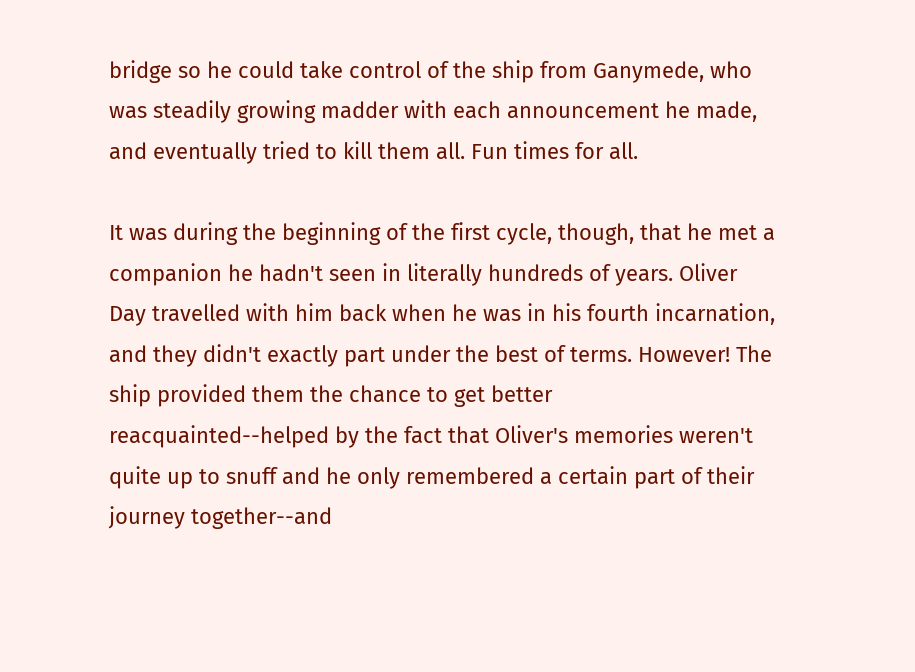bridge so he could take control of the ship from Ganymede, who was steadily growing madder with each announcement he made, and eventually tried to kill them all. Fun times for all.

It was during the beginning of the first cycle, though, that he met a companion he hadn't seen in literally hundreds of years. Oliver Day travelled with him back when he was in his fourth incarnation, and they didn't exactly part under the best of terms. However! The ship provided them the chance to get better reacquainted--helped by the fact that Oliver's memories weren't quite up to snuff and he only remembered a certain part of their journey together--and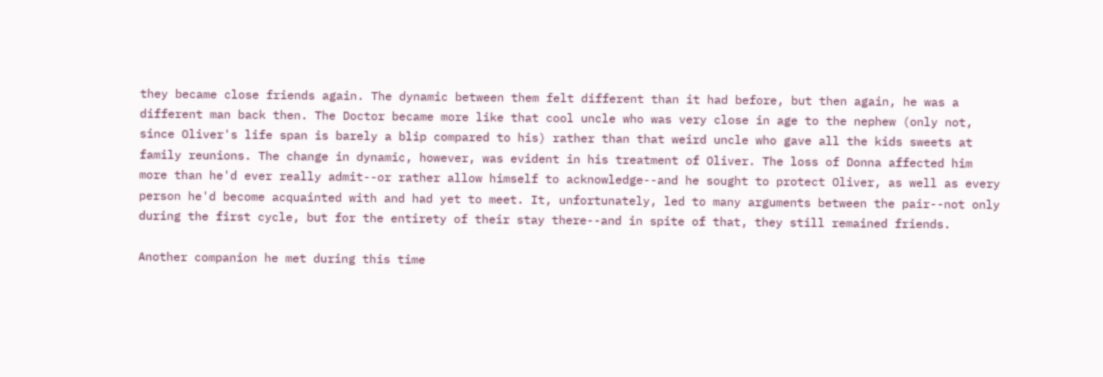they became close friends again. The dynamic between them felt different than it had before, but then again, he was a different man back then. The Doctor became more like that cool uncle who was very close in age to the nephew (only not, since Oliver's life span is barely a blip compared to his) rather than that weird uncle who gave all the kids sweets at family reunions. The change in dynamic, however, was evident in his treatment of Oliver. The loss of Donna affected him more than he'd ever really admit--or rather allow himself to acknowledge--and he sought to protect Oliver, as well as every person he'd become acquainted with and had yet to meet. It, unfortunately, led to many arguments between the pair--not only during the first cycle, but for the entirety of their stay there--and in spite of that, they still remained friends.

Another companion he met during this time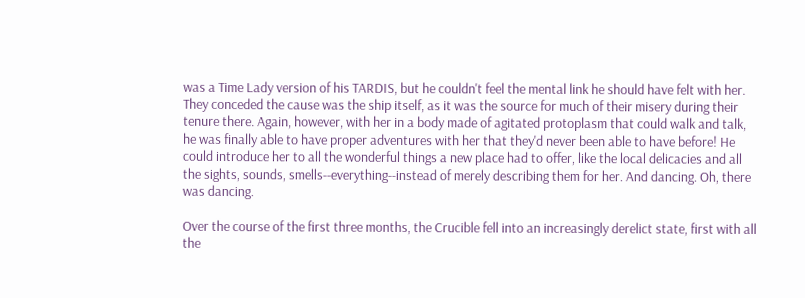was a Time Lady version of his TARDIS, but he couldn't feel the mental link he should have felt with her. They conceded the cause was the ship itself, as it was the source for much of their misery during their tenure there. Again, however, with her in a body made of agitated protoplasm that could walk and talk, he was finally able to have proper adventures with her that they'd never been able to have before! He could introduce her to all the wonderful things a new place had to offer, like the local delicacies and all the sights, sounds, smells--everything--instead of merely describing them for her. And dancing. Oh, there was dancing.

Over the course of the first three months, the Crucible fell into an increasingly derelict state, first with all the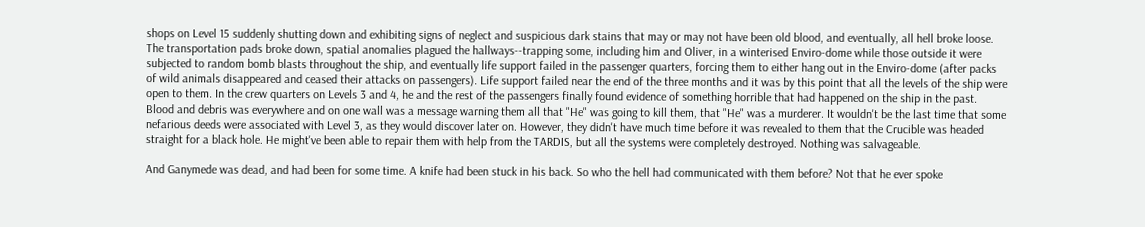shops on Level 15 suddenly shutting down and exhibiting signs of neglect and suspicious dark stains that may or may not have been old blood, and eventually, all hell broke loose. The transportation pads broke down, spatial anomalies plagued the hallways--trapping some, including him and Oliver, in a winterised Enviro-dome while those outside it were subjected to random bomb blasts throughout the ship, and eventually life support failed in the passenger quarters, forcing them to either hang out in the Enviro-dome (after packs of wild animals disappeared and ceased their attacks on passengers). Life support failed near the end of the three months and it was by this point that all the levels of the ship were open to them. In the crew quarters on Levels 3 and 4, he and the rest of the passengers finally found evidence of something horrible that had happened on the ship in the past. Blood and debris was everywhere and on one wall was a message warning them all that "He" was going to kill them, that "He" was a murderer. It wouldn't be the last time that some nefarious deeds were associated with Level 3, as they would discover later on. However, they didn't have much time before it was revealed to them that the Crucible was headed straight for a black hole. He might've been able to repair them with help from the TARDIS, but all the systems were completely destroyed. Nothing was salvageable.

And Ganymede was dead, and had been for some time. A knife had been stuck in his back. So who the hell had communicated with them before? Not that he ever spoke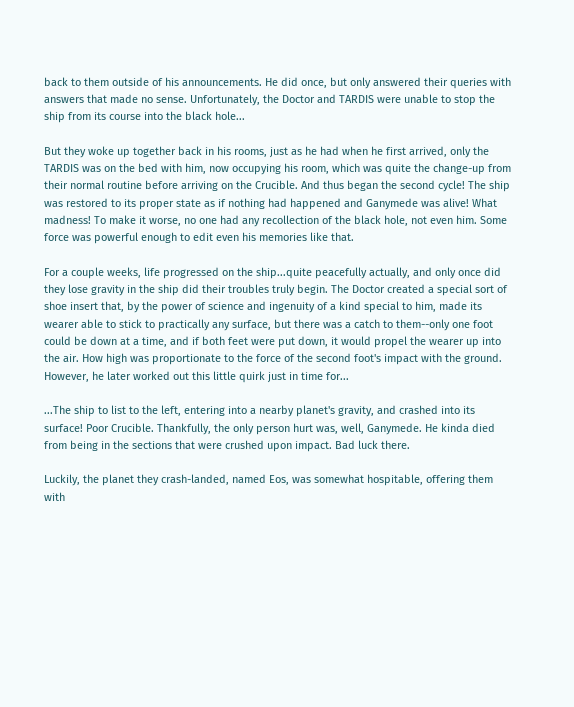back to them outside of his announcements. He did once, but only answered their queries with answers that made no sense. Unfortunately, the Doctor and TARDIS were unable to stop the ship from its course into the black hole...

But they woke up together back in his rooms, just as he had when he first arrived, only the TARDIS was on the bed with him, now occupying his room, which was quite the change-up from their normal routine before arriving on the Crucible. And thus began the second cycle! The ship was restored to its proper state as if nothing had happened and Ganymede was alive! What madness! To make it worse, no one had any recollection of the black hole, not even him. Some force was powerful enough to edit even his memories like that.

For a couple weeks, life progressed on the ship...quite peacefully actually, and only once did they lose gravity in the ship did their troubles truly begin. The Doctor created a special sort of shoe insert that, by the power of science and ingenuity of a kind special to him, made its wearer able to stick to practically any surface, but there was a catch to them--only one foot could be down at a time, and if both feet were put down, it would propel the wearer up into the air. How high was proportionate to the force of the second foot's impact with the ground. However, he later worked out this little quirk just in time for...

...The ship to list to the left, entering into a nearby planet's gravity, and crashed into its surface! Poor Crucible. Thankfully, the only person hurt was, well, Ganymede. He kinda died from being in the sections that were crushed upon impact. Bad luck there.

Luckily, the planet they crash-landed, named Eos, was somewhat hospitable, offering them with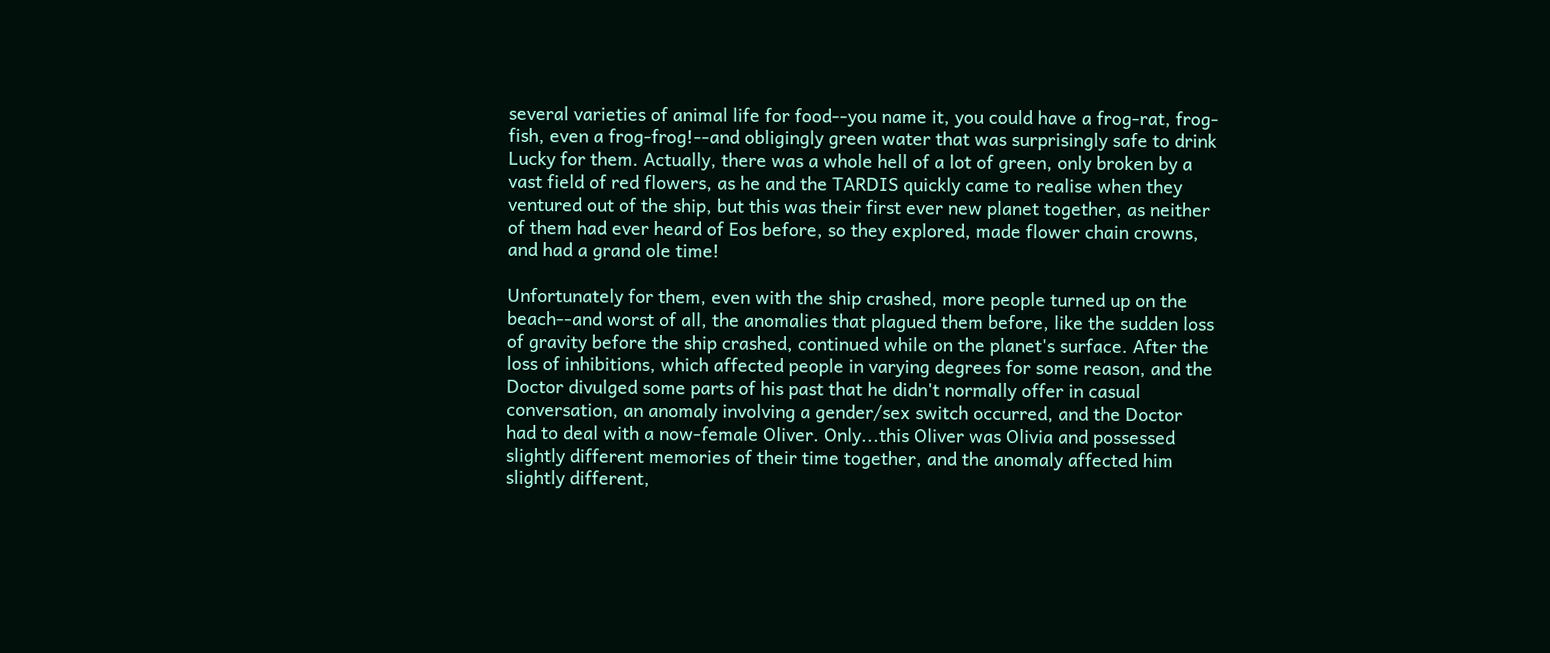several varieties of animal life for food--you name it, you could have a frog-rat, frog-fish, even a frog-frog!--and obligingly green water that was surprisingly safe to drink Lucky for them. Actually, there was a whole hell of a lot of green, only broken by a vast field of red flowers, as he and the TARDIS quickly came to realise when they ventured out of the ship, but this was their first ever new planet together, as neither of them had ever heard of Eos before, so they explored, made flower chain crowns, and had a grand ole time!

Unfortunately for them, even with the ship crashed, more people turned up on the beach--and worst of all, the anomalies that plagued them before, like the sudden loss of gravity before the ship crashed, continued while on the planet's surface. After the loss of inhibitions, which affected people in varying degrees for some reason, and the Doctor divulged some parts of his past that he didn't normally offer in casual conversation, an anomaly involving a gender/sex switch occurred, and the Doctor had to deal with a now-female Oliver. Only...this Oliver was Olivia and possessed slightly different memories of their time together, and the anomaly affected him slightly different,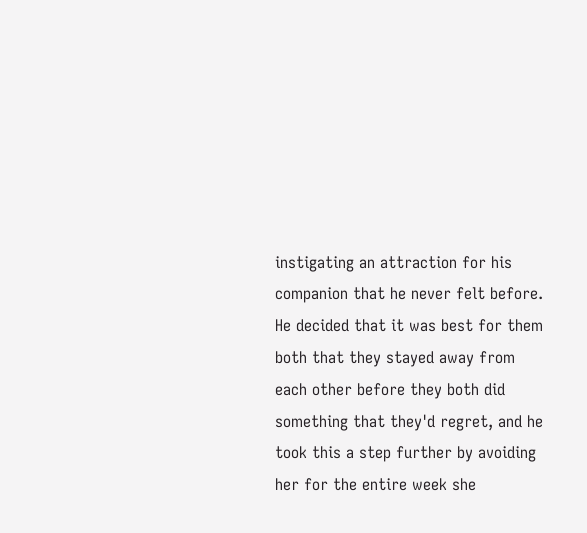instigating an attraction for his companion that he never felt before. He decided that it was best for them both that they stayed away from each other before they both did something that they'd regret, and he took this a step further by avoiding her for the entire week she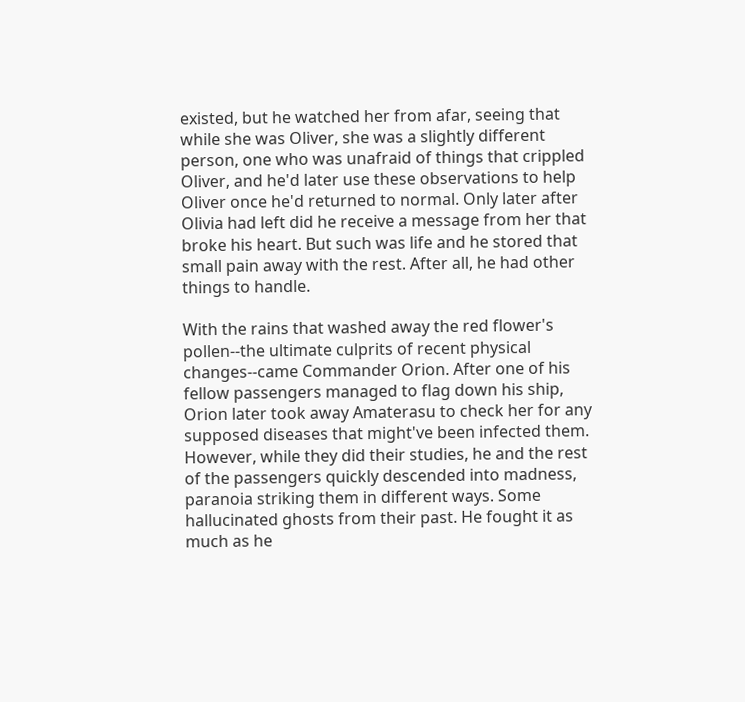existed, but he watched her from afar, seeing that while she was Oliver, she was a slightly different person, one who was unafraid of things that crippled Oliver, and he'd later use these observations to help Oliver once he'd returned to normal. Only later after Olivia had left did he receive a message from her that broke his heart. But such was life and he stored that small pain away with the rest. After all, he had other things to handle.

With the rains that washed away the red flower's pollen--the ultimate culprits of recent physical changes--came Commander Orion. After one of his fellow passengers managed to flag down his ship, Orion later took away Amaterasu to check her for any supposed diseases that might've been infected them. However, while they did their studies, he and the rest of the passengers quickly descended into madness, paranoia striking them in different ways. Some hallucinated ghosts from their past. He fought it as much as he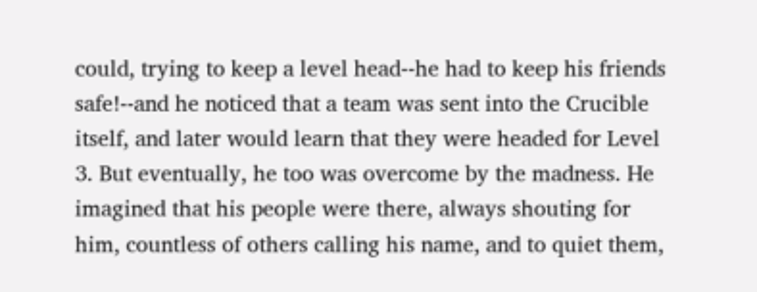could, trying to keep a level head--he had to keep his friends safe!--and he noticed that a team was sent into the Crucible itself, and later would learn that they were headed for Level 3. But eventually, he too was overcome by the madness. He imagined that his people were there, always shouting for him, countless of others calling his name, and to quiet them,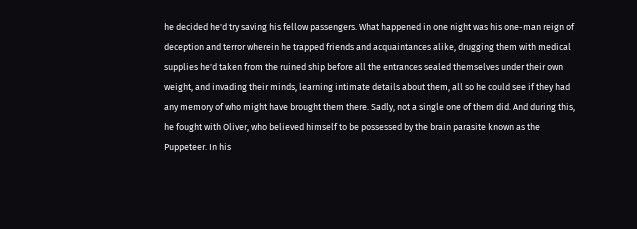he decided he'd try saving his fellow passengers. What happened in one night was his one-man reign of deception and terror wherein he trapped friends and acquaintances alike, drugging them with medical supplies he'd taken from the ruined ship before all the entrances sealed themselves under their own weight, and invading their minds, learning intimate details about them, all so he could see if they had any memory of who might have brought them there. Sadly, not a single one of them did. And during this, he fought with Oliver, who believed himself to be possessed by the brain parasite known as the Puppeteer. In his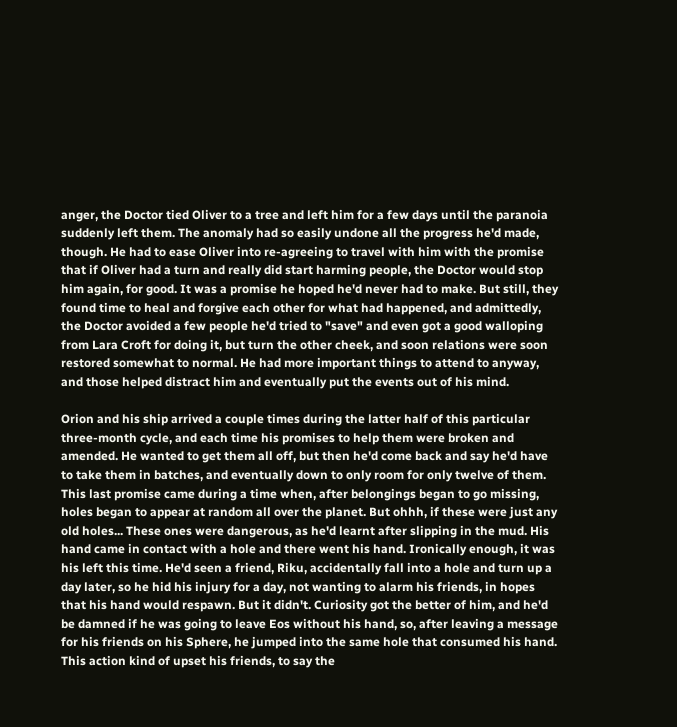anger, the Doctor tied Oliver to a tree and left him for a few days until the paranoia suddenly left them. The anomaly had so easily undone all the progress he'd made, though. He had to ease Oliver into re-agreeing to travel with him with the promise that if Oliver had a turn and really did start harming people, the Doctor would stop him again, for good. It was a promise he hoped he'd never had to make. But still, they found time to heal and forgive each other for what had happened, and admittedly, the Doctor avoided a few people he'd tried to "save" and even got a good walloping from Lara Croft for doing it, but turn the other cheek, and soon relations were soon restored somewhat to normal. He had more important things to attend to anyway, and those helped distract him and eventually put the events out of his mind.

Orion and his ship arrived a couple times during the latter half of this particular three-month cycle, and each time his promises to help them were broken and amended. He wanted to get them all off, but then he'd come back and say he'd have to take them in batches, and eventually down to only room for only twelve of them. This last promise came during a time when, after belongings began to go missing, holes began to appear at random all over the planet. But ohhh, if these were just any old holes... These ones were dangerous, as he'd learnt after slipping in the mud. His hand came in contact with a hole and there went his hand. Ironically enough, it was his left this time. He'd seen a friend, Riku, accidentally fall into a hole and turn up a day later, so he hid his injury for a day, not wanting to alarm his friends, in hopes that his hand would respawn. But it didn't. Curiosity got the better of him, and he'd be damned if he was going to leave Eos without his hand, so, after leaving a message for his friends on his Sphere, he jumped into the same hole that consumed his hand. This action kind of upset his friends, to say the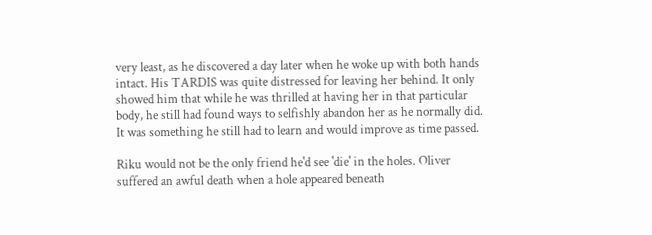very least, as he discovered a day later when he woke up with both hands intact. His TARDIS was quite distressed for leaving her behind. It only showed him that while he was thrilled at having her in that particular body, he still had found ways to selfishly abandon her as he normally did. It was something he still had to learn and would improve as time passed.

Riku would not be the only friend he'd see 'die' in the holes. Oliver suffered an awful death when a hole appeared beneath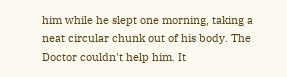him while he slept one morning, taking a neat circular chunk out of his body. The Doctor couldn't help him. It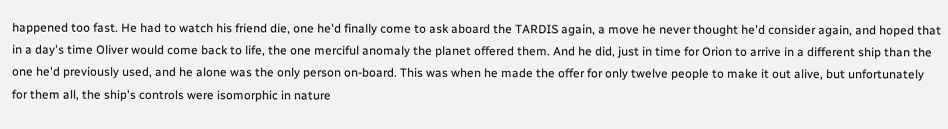happened too fast. He had to watch his friend die, one he'd finally come to ask aboard the TARDIS again, a move he never thought he'd consider again, and hoped that in a day's time Oliver would come back to life, the one merciful anomaly the planet offered them. And he did, just in time for Orion to arrive in a different ship than the one he'd previously used, and he alone was the only person on-board. This was when he made the offer for only twelve people to make it out alive, but unfortunately for them all, the ship's controls were isomorphic in nature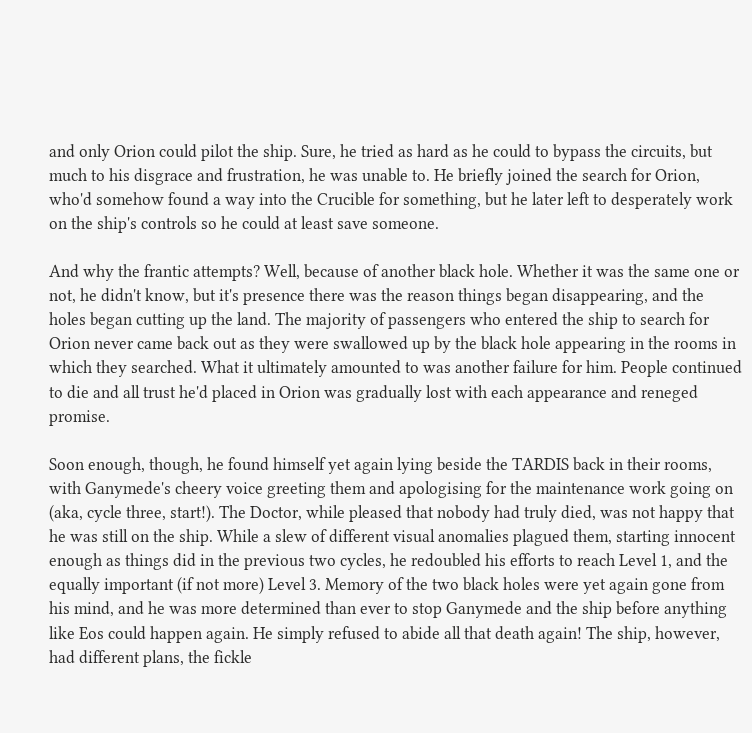and only Orion could pilot the ship. Sure, he tried as hard as he could to bypass the circuits, but much to his disgrace and frustration, he was unable to. He briefly joined the search for Orion, who'd somehow found a way into the Crucible for something, but he later left to desperately work on the ship's controls so he could at least save someone.

And why the frantic attempts? Well, because of another black hole. Whether it was the same one or not, he didn't know, but it's presence there was the reason things began disappearing, and the holes began cutting up the land. The majority of passengers who entered the ship to search for Orion never came back out as they were swallowed up by the black hole appearing in the rooms in which they searched. What it ultimately amounted to was another failure for him. People continued to die and all trust he'd placed in Orion was gradually lost with each appearance and reneged promise.

Soon enough, though, he found himself yet again lying beside the TARDIS back in their rooms, with Ganymede's cheery voice greeting them and apologising for the maintenance work going on (aka, cycle three, start!). The Doctor, while pleased that nobody had truly died, was not happy that he was still on the ship. While a slew of different visual anomalies plagued them, starting innocent enough as things did in the previous two cycles, he redoubled his efforts to reach Level 1, and the equally important (if not more) Level 3. Memory of the two black holes were yet again gone from his mind, and he was more determined than ever to stop Ganymede and the ship before anything like Eos could happen again. He simply refused to abide all that death again! The ship, however, had different plans, the fickle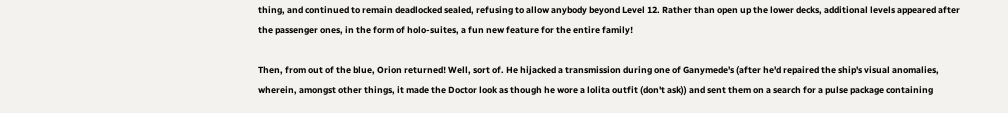thing, and continued to remain deadlocked sealed, refusing to allow anybody beyond Level 12. Rather than open up the lower decks, additional levels appeared after the passenger ones, in the form of holo-suites, a fun new feature for the entire family!

Then, from out of the blue, Orion returned! Well, sort of. He hijacked a transmission during one of Ganymede's (after he'd repaired the ship's visual anomalies, wherein, amongst other things, it made the Doctor look as though he wore a lolita outfit (don't ask)) and sent them on a search for a pulse package containing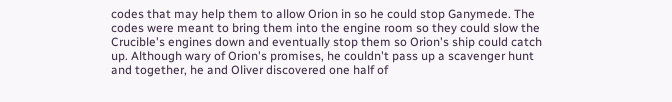codes that may help them to allow Orion in so he could stop Ganymede. The codes were meant to bring them into the engine room so they could slow the Crucible's engines down and eventually stop them so Orion's ship could catch up. Although wary of Orion's promises, he couldn't pass up a scavenger hunt and together, he and Oliver discovered one half of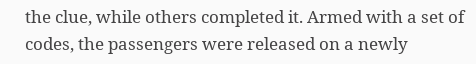the clue, while others completed it. Armed with a set of codes, the passengers were released on a newly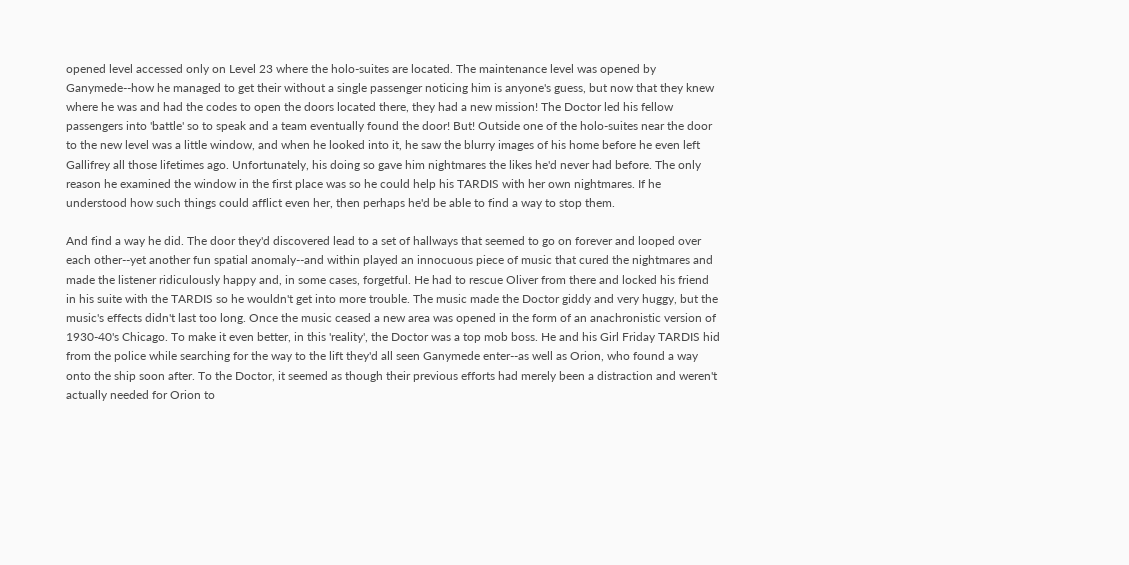opened level accessed only on Level 23 where the holo-suites are located. The maintenance level was opened by Ganymede--how he managed to get their without a single passenger noticing him is anyone's guess, but now that they knew where he was and had the codes to open the doors located there, they had a new mission! The Doctor led his fellow passengers into 'battle' so to speak and a team eventually found the door! But! Outside one of the holo-suites near the door to the new level was a little window, and when he looked into it, he saw the blurry images of his home before he even left Gallifrey all those lifetimes ago. Unfortunately, his doing so gave him nightmares the likes he'd never had before. The only reason he examined the window in the first place was so he could help his TARDIS with her own nightmares. If he understood how such things could afflict even her, then perhaps he'd be able to find a way to stop them.

And find a way he did. The door they'd discovered lead to a set of hallways that seemed to go on forever and looped over each other--yet another fun spatial anomaly--and within played an innocuous piece of music that cured the nightmares and made the listener ridiculously happy and, in some cases, forgetful. He had to rescue Oliver from there and locked his friend in his suite with the TARDIS so he wouldn't get into more trouble. The music made the Doctor giddy and very huggy, but the music's effects didn't last too long. Once the music ceased a new area was opened in the form of an anachronistic version of 1930-40's Chicago. To make it even better, in this 'reality', the Doctor was a top mob boss. He and his Girl Friday TARDIS hid from the police while searching for the way to the lift they'd all seen Ganymede enter--as well as Orion, who found a way onto the ship soon after. To the Doctor, it seemed as though their previous efforts had merely been a distraction and weren't actually needed for Orion to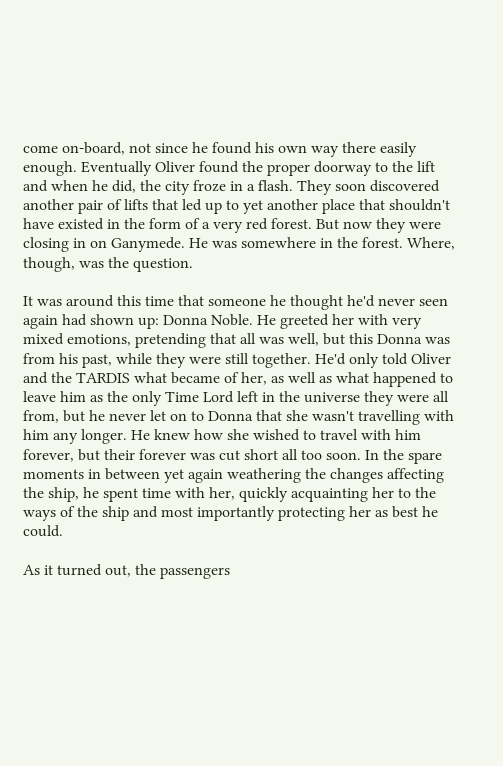come on-board, not since he found his own way there easily enough. Eventually Oliver found the proper doorway to the lift and when he did, the city froze in a flash. They soon discovered another pair of lifts that led up to yet another place that shouldn't have existed in the form of a very red forest. But now they were closing in on Ganymede. He was somewhere in the forest. Where, though, was the question.

It was around this time that someone he thought he'd never seen again had shown up: Donna Noble. He greeted her with very mixed emotions, pretending that all was well, but this Donna was from his past, while they were still together. He'd only told Oliver and the TARDIS what became of her, as well as what happened to leave him as the only Time Lord left in the universe they were all from, but he never let on to Donna that she wasn't travelling with him any longer. He knew how she wished to travel with him forever, but their forever was cut short all too soon. In the spare moments in between yet again weathering the changes affecting the ship, he spent time with her, quickly acquainting her to the ways of the ship and most importantly protecting her as best he could.

As it turned out, the passengers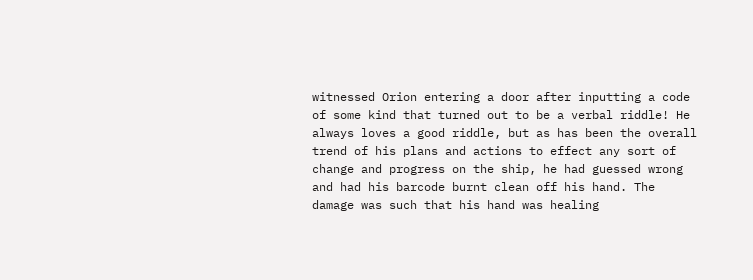witnessed Orion entering a door after inputting a code of some kind that turned out to be a verbal riddle! He always loves a good riddle, but as has been the overall trend of his plans and actions to effect any sort of change and progress on the ship, he had guessed wrong and had his barcode burnt clean off his hand. The damage was such that his hand was healing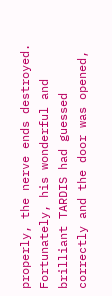properly, the nerve ends destroyed. Fortunately, his wonderful and brilliant TARDIS had guessed correctly and the door was opened,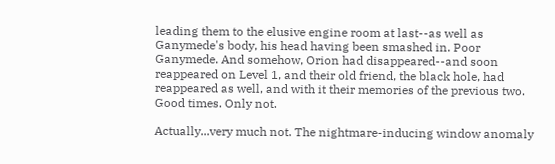leading them to the elusive engine room at last--as well as Ganymede's body, his head having been smashed in. Poor Ganymede. And somehow, Orion had disappeared--and soon reappeared on Level 1, and their old friend, the black hole, had reappeared as well, and with it their memories of the previous two. Good times. Only not.

Actually...very much not. The nightmare-inducing window anomaly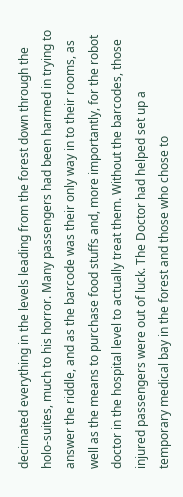decimated everything in the levels leading from the forest down through the holo-suites, much to his horror. Many passengers had been harmed in trying to answer the riddle, and as the barcode was their only way in to their rooms, as well as the means to purchase food stuffs and, more importantly, for the robot doctor in the hospital level to actually treat them. Without the barcodes, those injured passengers were out of luck. The Doctor had helped set up a temporary medical bay in the forest and those who chose to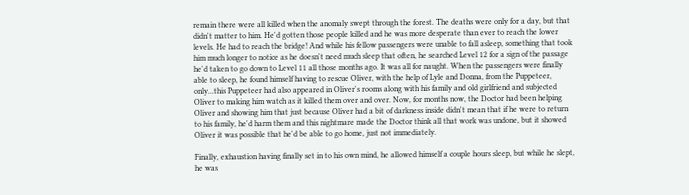remain there were all killed when the anomaly swept through the forest. The deaths were only for a day, but that didn't matter to him. He'd gotten those people killed and he was more desperate than ever to reach the lower levels. He had to reach the bridge! And while his fellow passengers were unable to fall asleep, something that took him much longer to notice as he doesn't need much sleep that often, he searched Level 12 for a sign of the passage he'd taken to go down to Level 11 all those months ago. It was all for naught. When the passengers were finally able to sleep, he found himself having to rescue Oliver, with the help of Lyle and Donna, from the Puppeteer, only...this Puppeteer had also appeared in Oliver's rooms along with his family and old girlfriend and subjected Oliver to making him watch as it killed them over and over. Now, for months now, the Doctor had been helping Oliver and showing him that just because Oliver had a bit of darkness inside didn't mean that if he were to return to his family, he'd harm them and this nightmare made the Doctor think all that work was undone, but it showed Oliver it was possible that he'd be able to go home, just not immediately.

Finally, exhaustion having finally set in to his own mind, he allowed himself a couple hours sleep, but while he slept, he was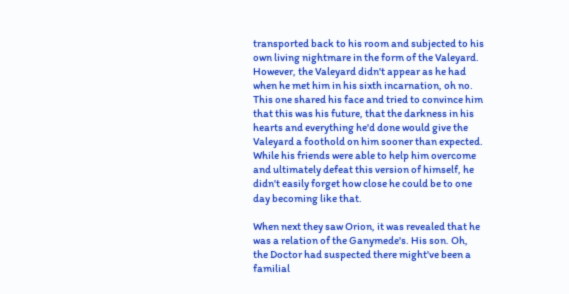transported back to his room and subjected to his own living nightmare in the form of the Valeyard. However, the Valeyard didn't appear as he had when he met him in his sixth incarnation, oh no. This one shared his face and tried to convince him that this was his future, that the darkness in his hearts and everything he'd done would give the Valeyard a foothold on him sooner than expected. While his friends were able to help him overcome and ultimately defeat this version of himself, he didn't easily forget how close he could be to one day becoming like that.

When next they saw Orion, it was revealed that he was a relation of the Ganymede's. His son. Oh, the Doctor had suspected there might've been a familial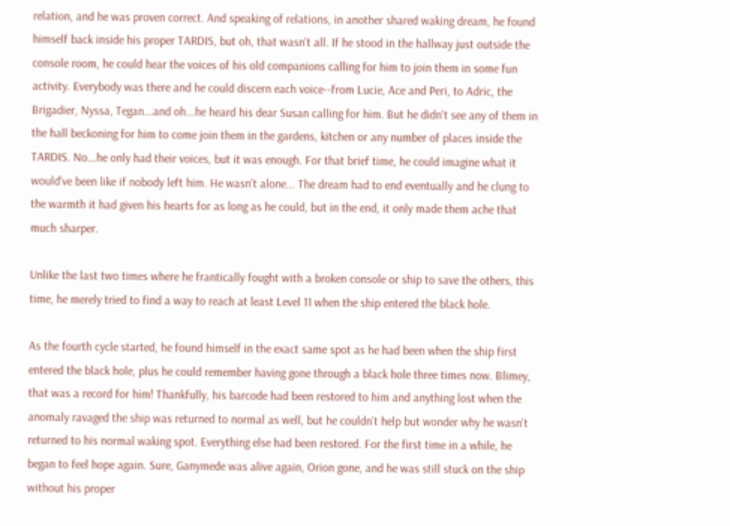relation, and he was proven correct. And speaking of relations, in another shared waking dream, he found himself back inside his proper TARDIS, but oh, that wasn't all. If he stood in the hallway just outside the console room, he could hear the voices of his old companions calling for him to join them in some fun activity. Everybody was there and he could discern each voice--from Lucie, Ace and Peri, to Adric, the Brigadier, Nyssa, Tegan...and oh...he heard his dear Susan calling for him. But he didn't see any of them in the hall beckoning for him to come join them in the gardens, kitchen or any number of places inside the TARDIS. No...he only had their voices, but it was enough. For that brief time, he could imagine what it would've been like if nobody left him. He wasn't alone... The dream had to end eventually and he clung to the warmth it had given his hearts for as long as he could, but in the end, it only made them ache that much sharper.

Unlike the last two times where he frantically fought with a broken console or ship to save the others, this time, he merely tried to find a way to reach at least Level 11 when the ship entered the black hole.

As the fourth cycle started, he found himself in the exact same spot as he had been when the ship first entered the black hole, plus he could remember having gone through a black hole three times now. Blimey, that was a record for him! Thankfully, his barcode had been restored to him and anything lost when the anomaly ravaged the ship was returned to normal as well, but he couldn't help but wonder why he wasn't returned to his normal waking spot. Everything else had been restored. For the first time in a while, he began to feel hope again. Sure, Ganymede was alive again, Orion gone, and he was still stuck on the ship without his proper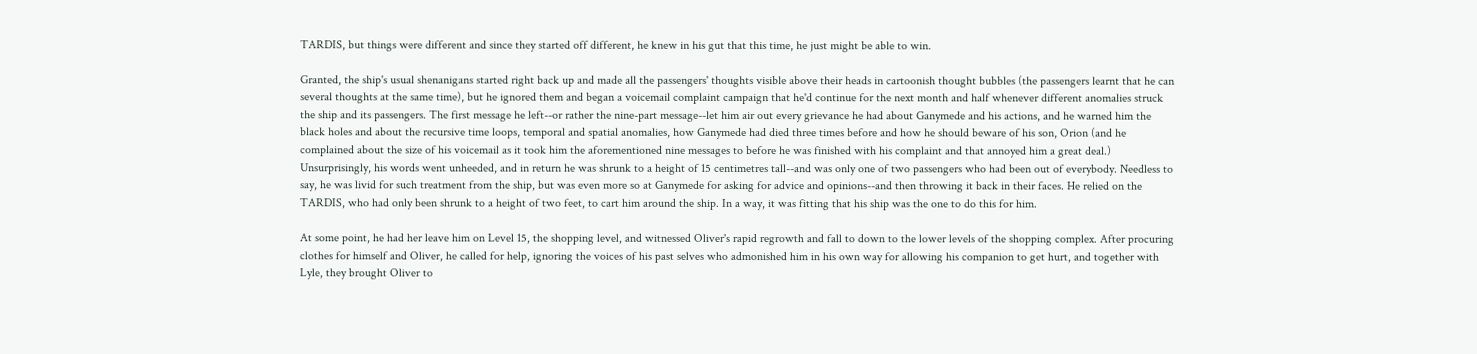TARDIS, but things were different and since they started off different, he knew in his gut that this time, he just might be able to win.

Granted, the ship's usual shenanigans started right back up and made all the passengers' thoughts visible above their heads in cartoonish thought bubbles (the passengers learnt that he can several thoughts at the same time), but he ignored them and began a voicemail complaint campaign that he'd continue for the next month and half whenever different anomalies struck the ship and its passengers. The first message he left--or rather the nine-part message--let him air out every grievance he had about Ganymede and his actions, and he warned him the black holes and about the recursive time loops, temporal and spatial anomalies, how Ganymede had died three times before and how he should beware of his son, Orion (and he complained about the size of his voicemail as it took him the aforementioned nine messages to before he was finished with his complaint and that annoyed him a great deal.) Unsurprisingly, his words went unheeded, and in return he was shrunk to a height of 15 centimetres tall--and was only one of two passengers who had been out of everybody. Needless to say, he was livid for such treatment from the ship, but was even more so at Ganymede for asking for advice and opinions--and then throwing it back in their faces. He relied on the TARDIS, who had only been shrunk to a height of two feet, to cart him around the ship. In a way, it was fitting that his ship was the one to do this for him.

At some point, he had her leave him on Level 15, the shopping level, and witnessed Oliver's rapid regrowth and fall to down to the lower levels of the shopping complex. After procuring clothes for himself and Oliver, he called for help, ignoring the voices of his past selves who admonished him in his own way for allowing his companion to get hurt, and together with Lyle, they brought Oliver to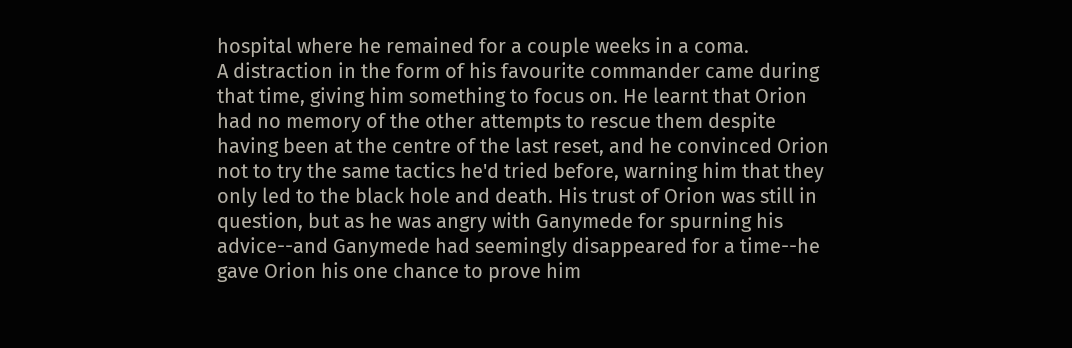hospital where he remained for a couple weeks in a coma.
A distraction in the form of his favourite commander came during that time, giving him something to focus on. He learnt that Orion had no memory of the other attempts to rescue them despite having been at the centre of the last reset, and he convinced Orion not to try the same tactics he'd tried before, warning him that they only led to the black hole and death. His trust of Orion was still in question, but as he was angry with Ganymede for spurning his advice--and Ganymede had seemingly disappeared for a time--he gave Orion his one chance to prove him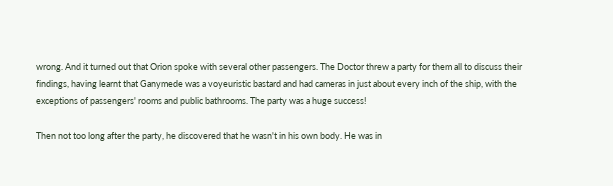wrong. And it turned out that Orion spoke with several other passengers. The Doctor threw a party for them all to discuss their findings, having learnt that Ganymede was a voyeuristic bastard and had cameras in just about every inch of the ship, with the exceptions of passengers' rooms and public bathrooms. The party was a huge success!

Then not too long after the party, he discovered that he wasn't in his own body. He was in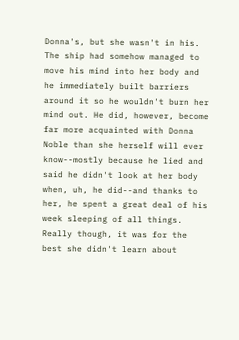Donna's, but she wasn't in his. The ship had somehow managed to move his mind into her body and he immediately built barriers around it so he wouldn't burn her mind out. He did, however, become far more acquainted with Donna Noble than she herself will ever know--mostly because he lied and said he didn't look at her body when, uh, he did--and thanks to her, he spent a great deal of his week sleeping of all things. Really though, it was for the best she didn't learn about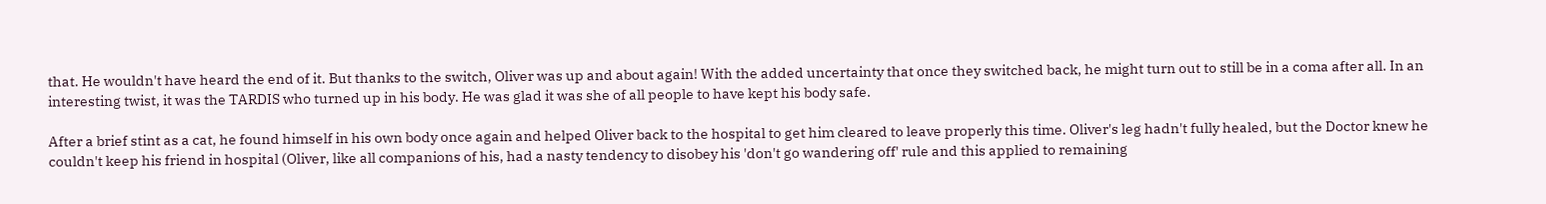that. He wouldn't have heard the end of it. But thanks to the switch, Oliver was up and about again! With the added uncertainty that once they switched back, he might turn out to still be in a coma after all. In an interesting twist, it was the TARDIS who turned up in his body. He was glad it was she of all people to have kept his body safe.

After a brief stint as a cat, he found himself in his own body once again and helped Oliver back to the hospital to get him cleared to leave properly this time. Oliver's leg hadn't fully healed, but the Doctor knew he couldn't keep his friend in hospital (Oliver, like all companions of his, had a nasty tendency to disobey his 'don't go wandering off' rule and this applied to remaining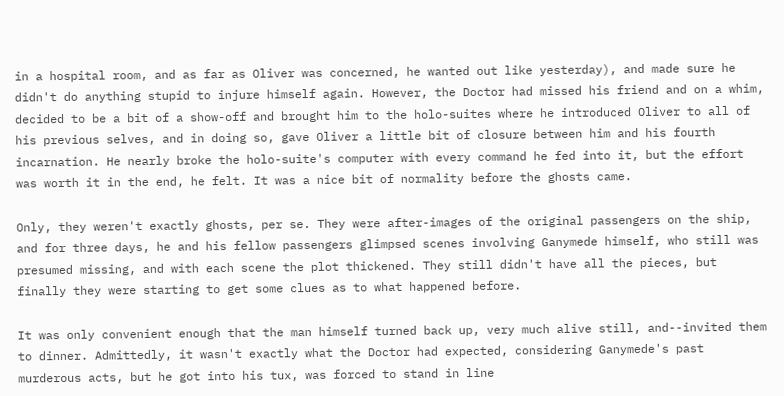in a hospital room, and as far as Oliver was concerned, he wanted out like yesterday), and made sure he didn't do anything stupid to injure himself again. However, the Doctor had missed his friend and on a whim, decided to be a bit of a show-off and brought him to the holo-suites where he introduced Oliver to all of his previous selves, and in doing so, gave Oliver a little bit of closure between him and his fourth incarnation. He nearly broke the holo-suite's computer with every command he fed into it, but the effort was worth it in the end, he felt. It was a nice bit of normality before the ghosts came.

Only, they weren't exactly ghosts, per se. They were after-images of the original passengers on the ship, and for three days, he and his fellow passengers glimpsed scenes involving Ganymede himself, who still was presumed missing, and with each scene the plot thickened. They still didn't have all the pieces, but finally they were starting to get some clues as to what happened before.

It was only convenient enough that the man himself turned back up, very much alive still, and--invited them to dinner. Admittedly, it wasn't exactly what the Doctor had expected, considering Ganymede's past murderous acts, but he got into his tux, was forced to stand in line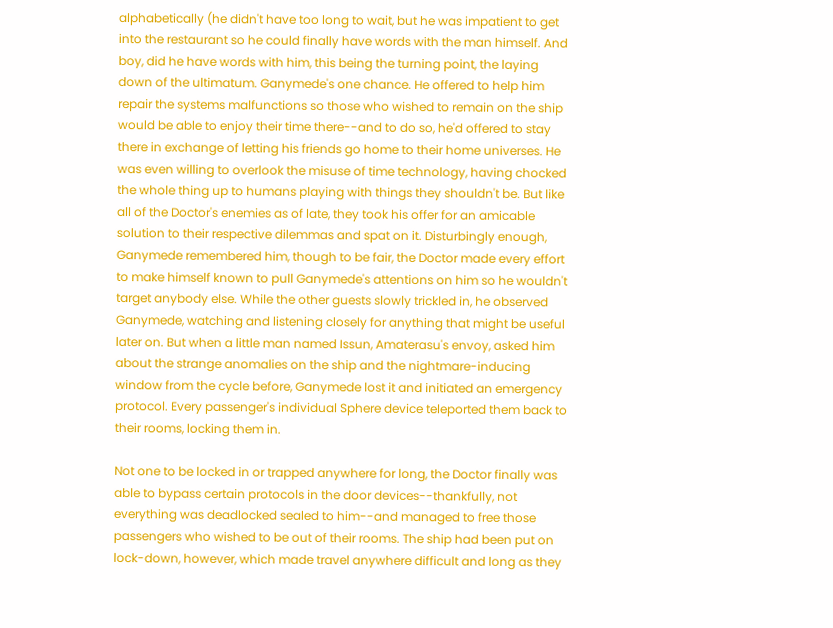alphabetically (he didn't have too long to wait, but he was impatient to get into the restaurant so he could finally have words with the man himself. And boy, did he have words with him, this being the turning point, the laying down of the ultimatum. Ganymede's one chance. He offered to help him repair the systems malfunctions so those who wished to remain on the ship would be able to enjoy their time there--and to do so, he'd offered to stay there in exchange of letting his friends go home to their home universes. He was even willing to overlook the misuse of time technology, having chocked the whole thing up to humans playing with things they shouldn't be. But like all of the Doctor's enemies as of late, they took his offer for an amicable solution to their respective dilemmas and spat on it. Disturbingly enough, Ganymede remembered him, though to be fair, the Doctor made every effort to make himself known to pull Ganymede's attentions on him so he wouldn't target anybody else. While the other guests slowly trickled in, he observed Ganymede, watching and listening closely for anything that might be useful later on. But when a little man named Issun, Amaterasu's envoy, asked him about the strange anomalies on the ship and the nightmare-inducing window from the cycle before, Ganymede lost it and initiated an emergency protocol. Every passenger's individual Sphere device teleported them back to their rooms, locking them in.

Not one to be locked in or trapped anywhere for long, the Doctor finally was able to bypass certain protocols in the door devices--thankfully, not everything was deadlocked sealed to him--and managed to free those passengers who wished to be out of their rooms. The ship had been put on lock-down, however, which made travel anywhere difficult and long as they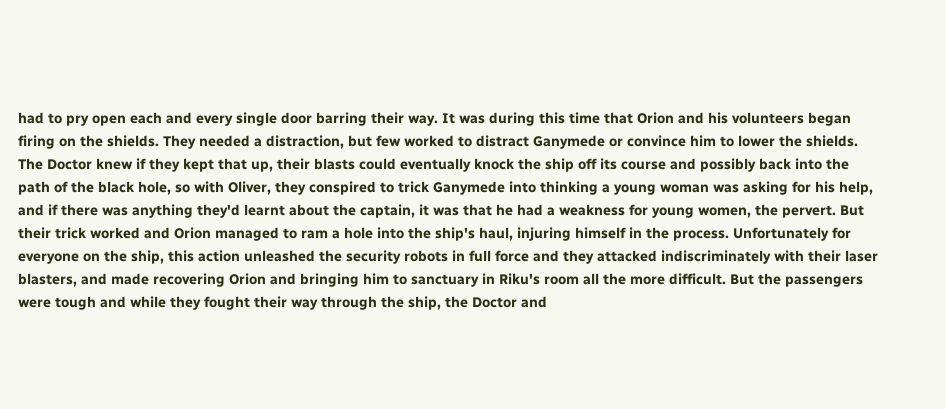had to pry open each and every single door barring their way. It was during this time that Orion and his volunteers began firing on the shields. They needed a distraction, but few worked to distract Ganymede or convince him to lower the shields. The Doctor knew if they kept that up, their blasts could eventually knock the ship off its course and possibly back into the path of the black hole, so with Oliver, they conspired to trick Ganymede into thinking a young woman was asking for his help, and if there was anything they'd learnt about the captain, it was that he had a weakness for young women, the pervert. But their trick worked and Orion managed to ram a hole into the ship's haul, injuring himself in the process. Unfortunately for everyone on the ship, this action unleashed the security robots in full force and they attacked indiscriminately with their laser blasters, and made recovering Orion and bringing him to sanctuary in Riku's room all the more difficult. But the passengers were tough and while they fought their way through the ship, the Doctor and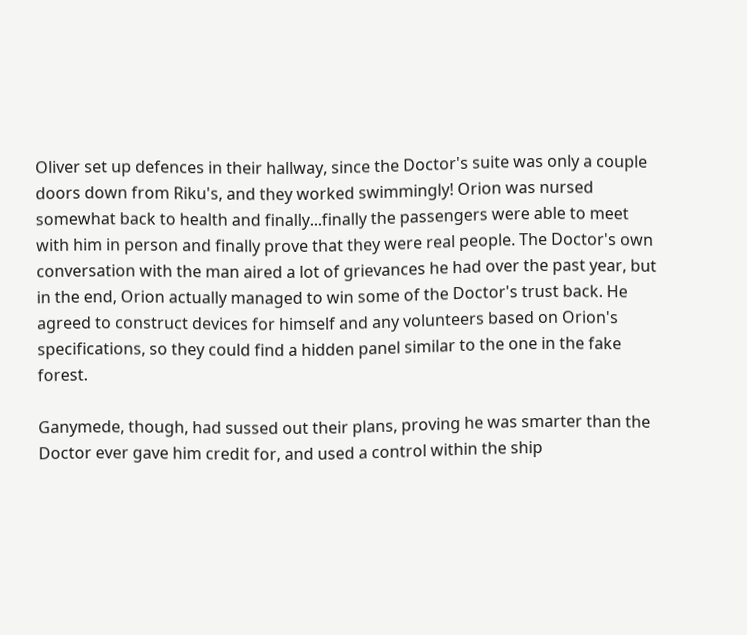Oliver set up defences in their hallway, since the Doctor's suite was only a couple doors down from Riku's, and they worked swimmingly! Orion was nursed somewhat back to health and finally...finally the passengers were able to meet with him in person and finally prove that they were real people. The Doctor's own conversation with the man aired a lot of grievances he had over the past year, but in the end, Orion actually managed to win some of the Doctor's trust back. He agreed to construct devices for himself and any volunteers based on Orion's specifications, so they could find a hidden panel similar to the one in the fake forest.

Ganymede, though, had sussed out their plans, proving he was smarter than the Doctor ever gave him credit for, and used a control within the ship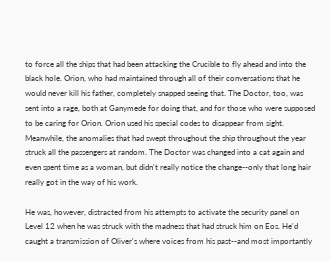to force all the ships that had been attacking the Crucible to fly ahead and into the black hole. Orion, who had maintained through all of their conversations that he would never kill his father, completely snapped seeing that. The Doctor, too, was sent into a rage, both at Ganymede for doing that, and for those who were supposed to be caring for Orion. Orion used his special codes to disappear from sight. Meanwhile, the anomalies that had swept throughout the ship throughout the year struck all the passengers at random. The Doctor was changed into a cat again and even spent time as a woman, but didn't really notice the change--only that long hair really got in the way of his work.

He was, however, distracted from his attempts to activate the security panel on Level 12 when he was struck with the madness that had struck him on Eos. He'd caught a transmission of Oliver's where voices from his past--and most importantly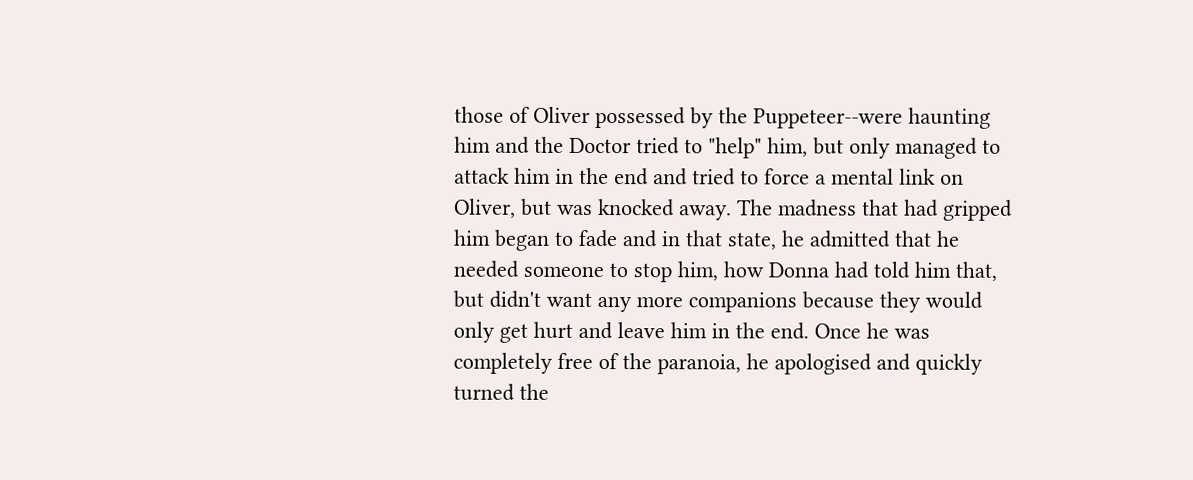those of Oliver possessed by the Puppeteer--were haunting him and the Doctor tried to "help" him, but only managed to attack him in the end and tried to force a mental link on Oliver, but was knocked away. The madness that had gripped him began to fade and in that state, he admitted that he needed someone to stop him, how Donna had told him that, but didn't want any more companions because they would only get hurt and leave him in the end. Once he was completely free of the paranoia, he apologised and quickly turned the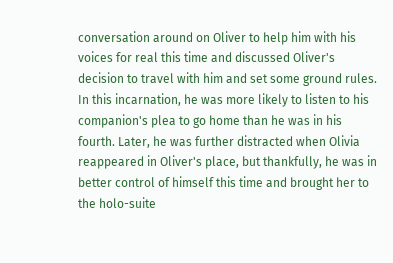conversation around on Oliver to help him with his voices for real this time and discussed Oliver's decision to travel with him and set some ground rules. In this incarnation, he was more likely to listen to his companion's plea to go home than he was in his fourth. Later, he was further distracted when Olivia reappeared in Oliver's place, but thankfully, he was in better control of himself this time and brought her to the holo-suite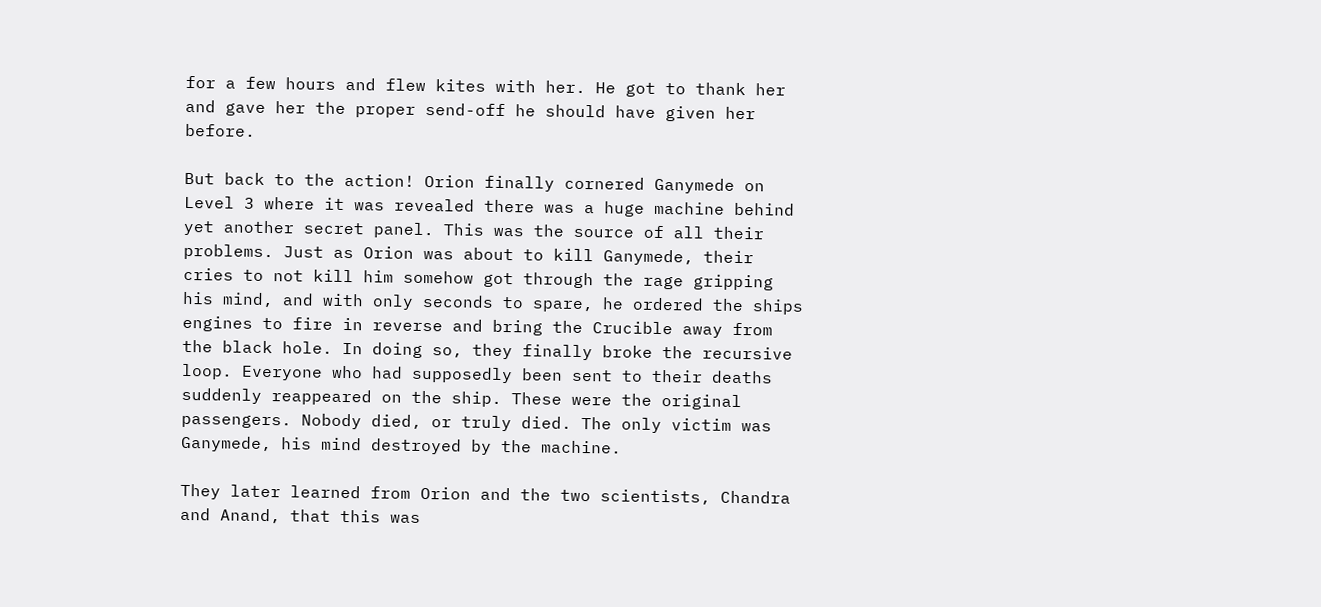for a few hours and flew kites with her. He got to thank her and gave her the proper send-off he should have given her before.

But back to the action! Orion finally cornered Ganymede on Level 3 where it was revealed there was a huge machine behind yet another secret panel. This was the source of all their problems. Just as Orion was about to kill Ganymede, their cries to not kill him somehow got through the rage gripping his mind, and with only seconds to spare, he ordered the ships engines to fire in reverse and bring the Crucible away from the black hole. In doing so, they finally broke the recursive loop. Everyone who had supposedly been sent to their deaths suddenly reappeared on the ship. These were the original passengers. Nobody died, or truly died. The only victim was Ganymede, his mind destroyed by the machine.

They later learned from Orion and the two scientists, Chandra and Anand, that this was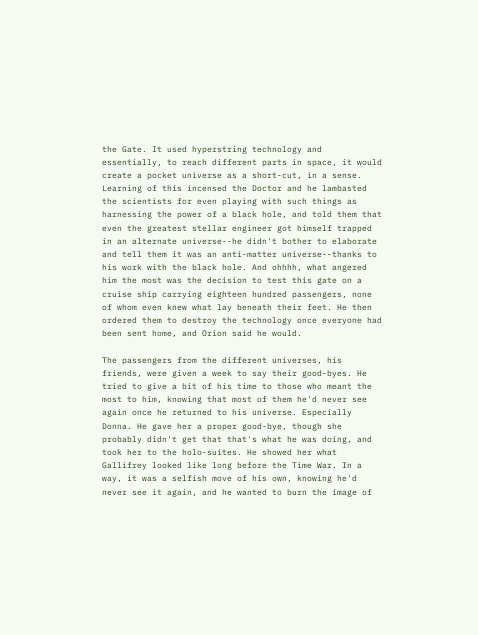the Gate. It used hyperstring technology and essentially, to reach different parts in space, it would create a pocket universe as a short-cut, in a sense. Learning of this incensed the Doctor and he lambasted the scientists for even playing with such things as harnessing the power of a black hole, and told them that even the greatest stellar engineer got himself trapped in an alternate universe--he didn't bother to elaborate and tell them it was an anti-matter universe--thanks to his work with the black hole. And ohhhh, what angered him the most was the decision to test this gate on a cruise ship carrying eighteen hundred passengers, none of whom even knew what lay beneath their feet. He then ordered them to destroy the technology once everyone had been sent home, and Orion said he would.

The passengers from the different universes, his friends, were given a week to say their good-byes. He tried to give a bit of his time to those who meant the most to him, knowing that most of them he'd never see again once he returned to his universe. Especially Donna. He gave her a proper good-bye, though she probably didn't get that that's what he was doing, and took her to the holo-suites. He showed her what Gallifrey looked like long before the Time War. In a way, it was a selfish move of his own, knowing he'd never see it again, and he wanted to burn the image of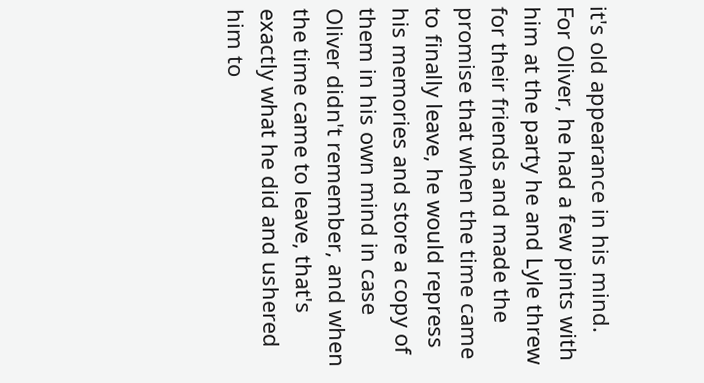it's old appearance in his mind. For Oliver, he had a few pints with him at the party he and Lyle threw for their friends and made the promise that when the time came to finally leave, he would repress his memories and store a copy of them in his own mind in case Oliver didn't remember, and when the time came to leave, that's exactly what he did and ushered him to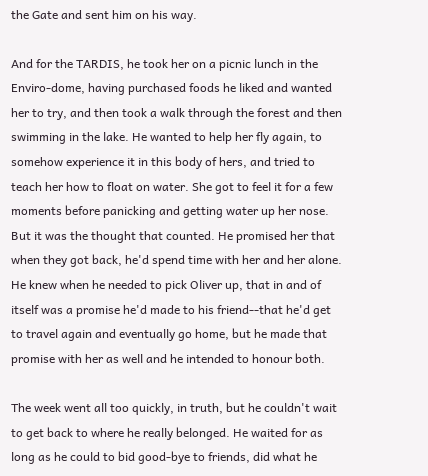the Gate and sent him on his way.

And for the TARDIS, he took her on a picnic lunch in the Enviro-dome, having purchased foods he liked and wanted her to try, and then took a walk through the forest and then swimming in the lake. He wanted to help her fly again, to somehow experience it in this body of hers, and tried to teach her how to float on water. She got to feel it for a few moments before panicking and getting water up her nose. But it was the thought that counted. He promised her that when they got back, he'd spend time with her and her alone. He knew when he needed to pick Oliver up, that in and of itself was a promise he'd made to his friend--that he'd get to travel again and eventually go home, but he made that promise with her as well and he intended to honour both.

The week went all too quickly, in truth, but he couldn't wait to get back to where he really belonged. He waited for as long as he could to bid good-bye to friends, did what he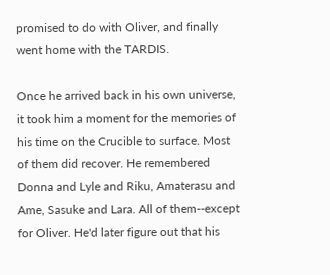promised to do with Oliver, and finally went home with the TARDIS.

Once he arrived back in his own universe, it took him a moment for the memories of his time on the Crucible to surface. Most of them did recover. He remembered Donna and Lyle and Riku, Amaterasu and Ame, Sasuke and Lara. All of them--except for Oliver. He'd later figure out that his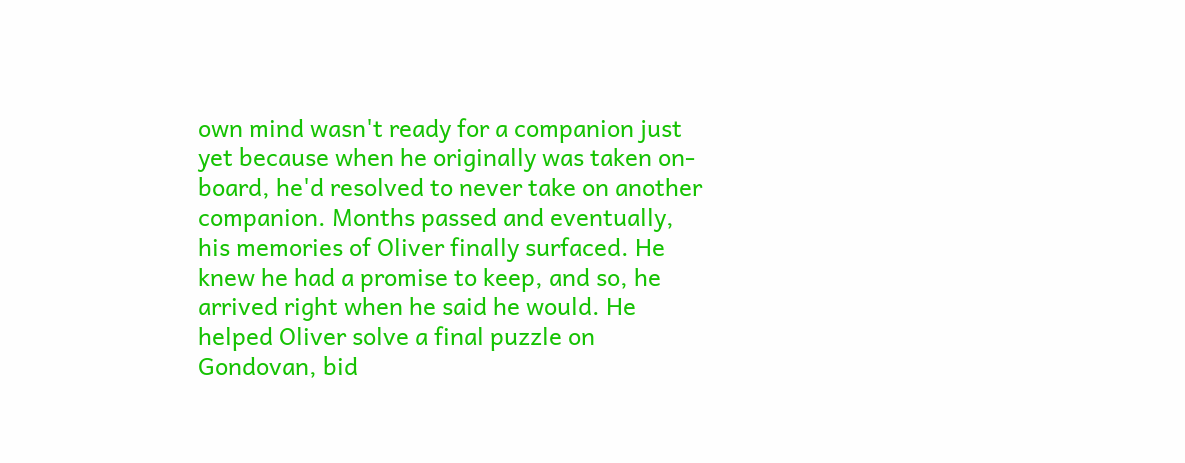own mind wasn't ready for a companion just yet because when he originally was taken on-board, he'd resolved to never take on another companion. Months passed and eventually, his memories of Oliver finally surfaced. He knew he had a promise to keep, and so, he arrived right when he said he would. He helped Oliver solve a final puzzle on Gondovan, bid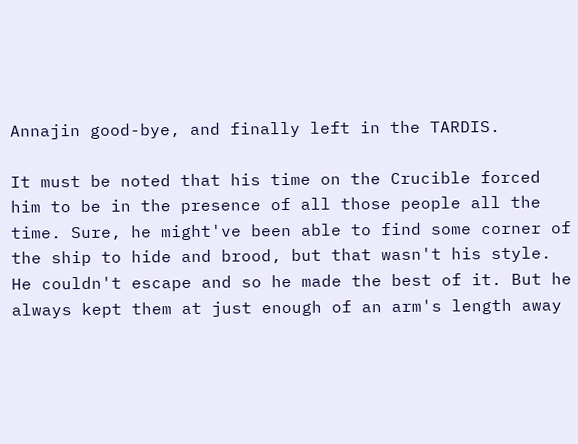Annajin good-bye, and finally left in the TARDIS.

It must be noted that his time on the Crucible forced him to be in the presence of all those people all the time. Sure, he might've been able to find some corner of the ship to hide and brood, but that wasn't his style. He couldn't escape and so he made the best of it. But he always kept them at just enough of an arm's length away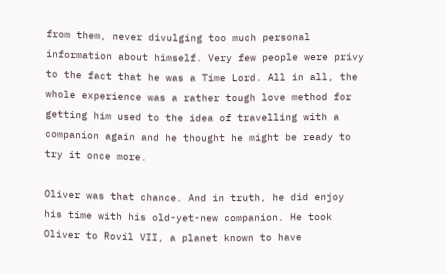from them, never divulging too much personal information about himself. Very few people were privy to the fact that he was a Time Lord. All in all, the whole experience was a rather tough love method for getting him used to the idea of travelling with a companion again and he thought he might be ready to try it once more.

Oliver was that chance. And in truth, he did enjoy his time with his old-yet-new companion. He took Oliver to Rovil VII, a planet known to have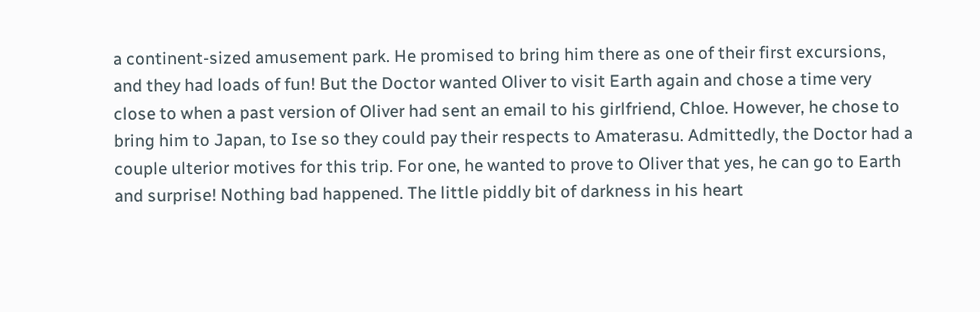a continent-sized amusement park. He promised to bring him there as one of their first excursions, and they had loads of fun! But the Doctor wanted Oliver to visit Earth again and chose a time very close to when a past version of Oliver had sent an email to his girlfriend, Chloe. However, he chose to bring him to Japan, to Ise so they could pay their respects to Amaterasu. Admittedly, the Doctor had a couple ulterior motives for this trip. For one, he wanted to prove to Oliver that yes, he can go to Earth and surprise! Nothing bad happened. The little piddly bit of darkness in his heart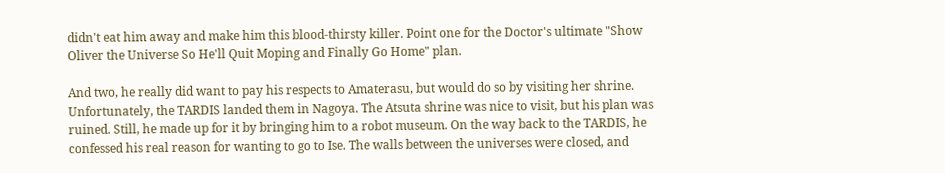didn't eat him away and make him this blood-thirsty killer. Point one for the Doctor's ultimate "Show Oliver the Universe So He'll Quit Moping and Finally Go Home" plan.

And two, he really did want to pay his respects to Amaterasu, but would do so by visiting her shrine. Unfortunately, the TARDIS landed them in Nagoya. The Atsuta shrine was nice to visit, but his plan was ruined. Still, he made up for it by bringing him to a robot museum. On the way back to the TARDIS, he confessed his real reason for wanting to go to Ise. The walls between the universes were closed, and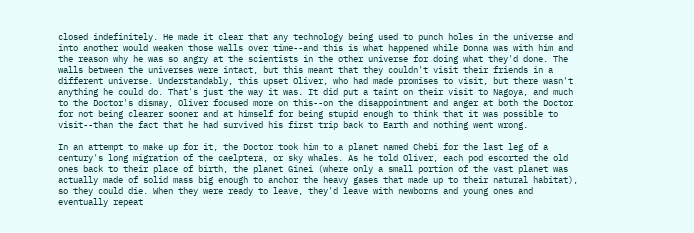closed indefinitely. He made it clear that any technology being used to punch holes in the universe and into another would weaken those walls over time--and this is what happened while Donna was with him and the reason why he was so angry at the scientists in the other universe for doing what they'd done. The walls between the universes were intact, but this meant that they couldn't visit their friends in a different universe. Understandably, this upset Oliver, who had made promises to visit, but there wasn't anything he could do. That's just the way it was. It did put a taint on their visit to Nagoya, and much to the Doctor's dismay, Oliver focused more on this--on the disappointment and anger at both the Doctor for not being clearer sooner and at himself for being stupid enough to think that it was possible to visit--than the fact that he had survived his first trip back to Earth and nothing went wrong.

In an attempt to make up for it, the Doctor took him to a planet named Chebi for the last leg of a century's long migration of the caelptera, or sky whales. As he told Oliver, each pod escorted the old ones back to their place of birth, the planet Ginei (where only a small portion of the vast planet was actually made of solid mass big enough to anchor the heavy gases that made up to their natural habitat), so they could die. When they were ready to leave, they'd leave with newborns and young ones and eventually repeat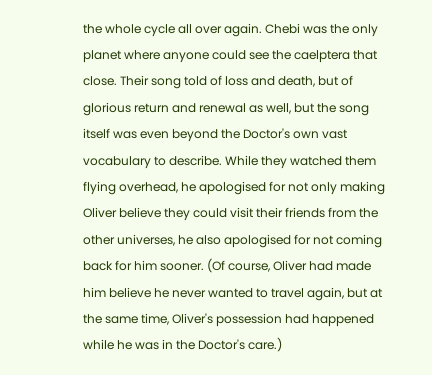the whole cycle all over again. Chebi was the only planet where anyone could see the caelptera that close. Their song told of loss and death, but of glorious return and renewal as well, but the song itself was even beyond the Doctor's own vast vocabulary to describe. While they watched them flying overhead, he apologised for not only making Oliver believe they could visit their friends from the other universes, he also apologised for not coming back for him sooner. (Of course, Oliver had made him believe he never wanted to travel again, but at the same time, Oliver's possession had happened while he was in the Doctor's care.)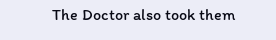The Doctor also took them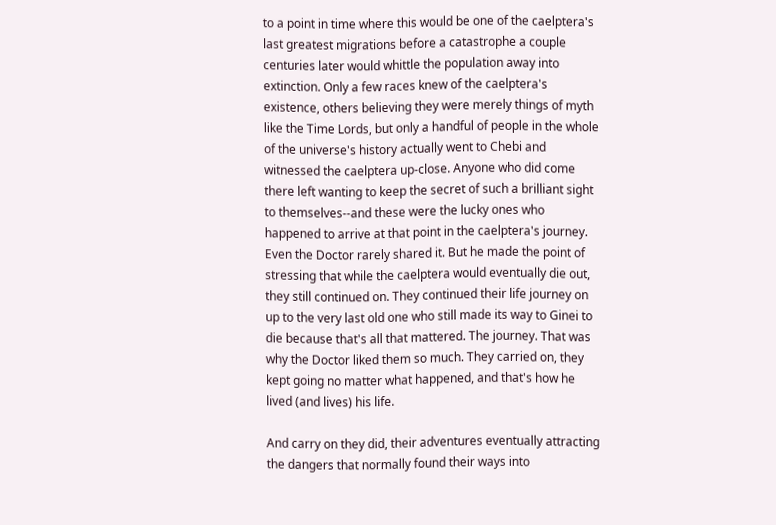to a point in time where this would be one of the caelptera's last greatest migrations before a catastrophe a couple centuries later would whittle the population away into extinction. Only a few races knew of the caelptera's existence, others believing they were merely things of myth like the Time Lords, but only a handful of people in the whole of the universe's history actually went to Chebi and witnessed the caelptera up-close. Anyone who did come there left wanting to keep the secret of such a brilliant sight to themselves--and these were the lucky ones who happened to arrive at that point in the caelptera's journey. Even the Doctor rarely shared it. But he made the point of stressing that while the caelptera would eventually die out, they still continued on. They continued their life journey on up to the very last old one who still made its way to Ginei to die because that's all that mattered. The journey. That was why the Doctor liked them so much. They carried on, they kept going no matter what happened, and that's how he lived (and lives) his life.

And carry on they did, their adventures eventually attracting the dangers that normally found their ways into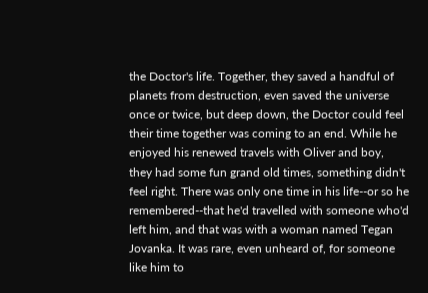the Doctor's life. Together, they saved a handful of planets from destruction, even saved the universe once or twice, but deep down, the Doctor could feel their time together was coming to an end. While he enjoyed his renewed travels with Oliver and boy, they had some fun grand old times, something didn't feel right. There was only one time in his life--or so he remembered--that he'd travelled with someone who'd left him, and that was with a woman named Tegan Jovanka. It was rare, even unheard of, for someone like him to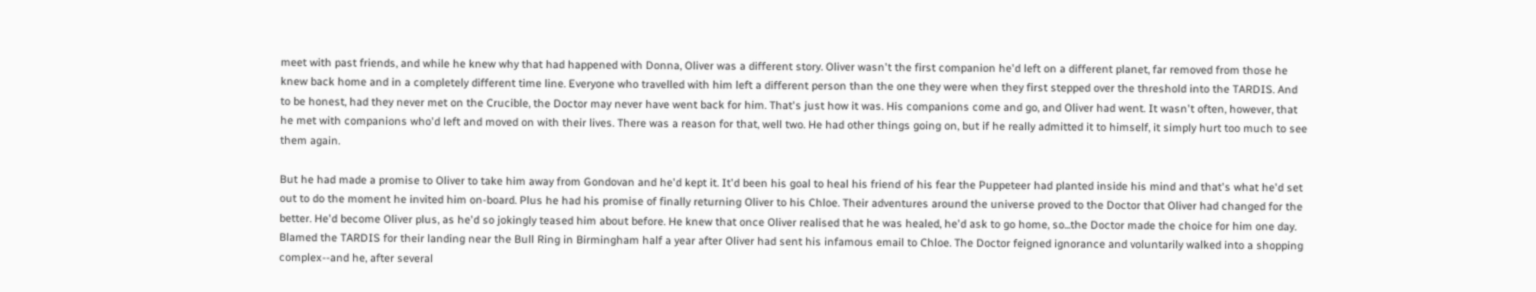meet with past friends, and while he knew why that had happened with Donna, Oliver was a different story. Oliver wasn't the first companion he'd left on a different planet, far removed from those he knew back home and in a completely different time line. Everyone who travelled with him left a different person than the one they were when they first stepped over the threshold into the TARDIS. And to be honest, had they never met on the Crucible, the Doctor may never have went back for him. That's just how it was. His companions come and go, and Oliver had went. It wasn't often, however, that he met with companions who'd left and moved on with their lives. There was a reason for that, well two. He had other things going on, but if he really admitted it to himself, it simply hurt too much to see them again.

But he had made a promise to Oliver to take him away from Gondovan and he'd kept it. It'd been his goal to heal his friend of his fear the Puppeteer had planted inside his mind and that's what he'd set out to do the moment he invited him on-board. Plus he had his promise of finally returning Oliver to his Chloe. Their adventures around the universe proved to the Doctor that Oliver had changed for the better. He'd become Oliver plus, as he'd so jokingly teased him about before. He knew that once Oliver realised that he was healed, he'd ask to go home, so...the Doctor made the choice for him one day. Blamed the TARDIS for their landing near the Bull Ring in Birmingham half a year after Oliver had sent his infamous email to Chloe. The Doctor feigned ignorance and voluntarily walked into a shopping complex--and he, after several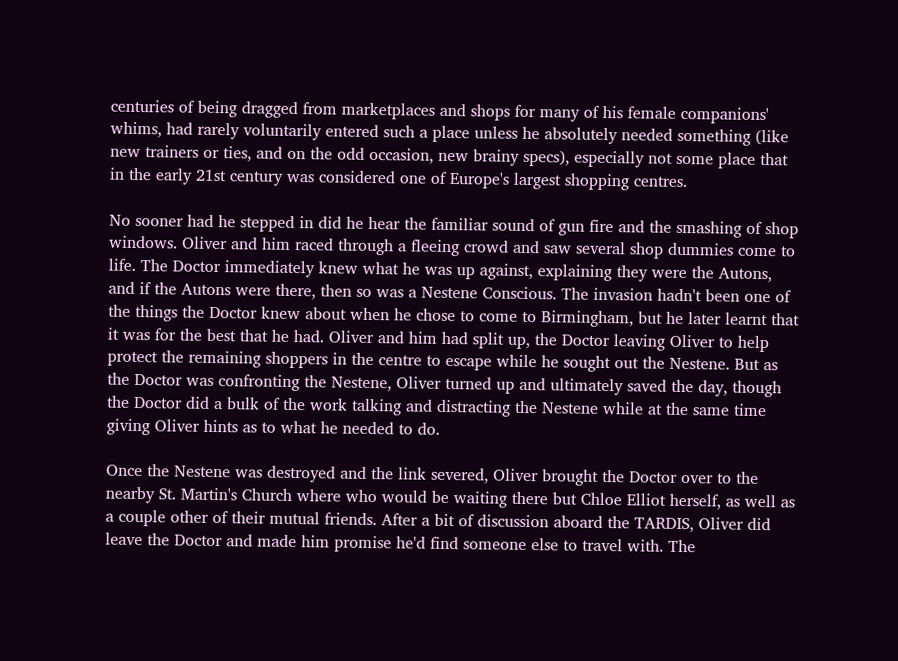centuries of being dragged from marketplaces and shops for many of his female companions' whims, had rarely voluntarily entered such a place unless he absolutely needed something (like new trainers or ties, and on the odd occasion, new brainy specs), especially not some place that in the early 21st century was considered one of Europe's largest shopping centres.

No sooner had he stepped in did he hear the familiar sound of gun fire and the smashing of shop windows. Oliver and him raced through a fleeing crowd and saw several shop dummies come to life. The Doctor immediately knew what he was up against, explaining they were the Autons, and if the Autons were there, then so was a Nestene Conscious. The invasion hadn't been one of the things the Doctor knew about when he chose to come to Birmingham, but he later learnt that it was for the best that he had. Oliver and him had split up, the Doctor leaving Oliver to help protect the remaining shoppers in the centre to escape while he sought out the Nestene. But as the Doctor was confronting the Nestene, Oliver turned up and ultimately saved the day, though the Doctor did a bulk of the work talking and distracting the Nestene while at the same time giving Oliver hints as to what he needed to do.

Once the Nestene was destroyed and the link severed, Oliver brought the Doctor over to the nearby St. Martin's Church where who would be waiting there but Chloe Elliot herself, as well as a couple other of their mutual friends. After a bit of discussion aboard the TARDIS, Oliver did leave the Doctor and made him promise he'd find someone else to travel with. The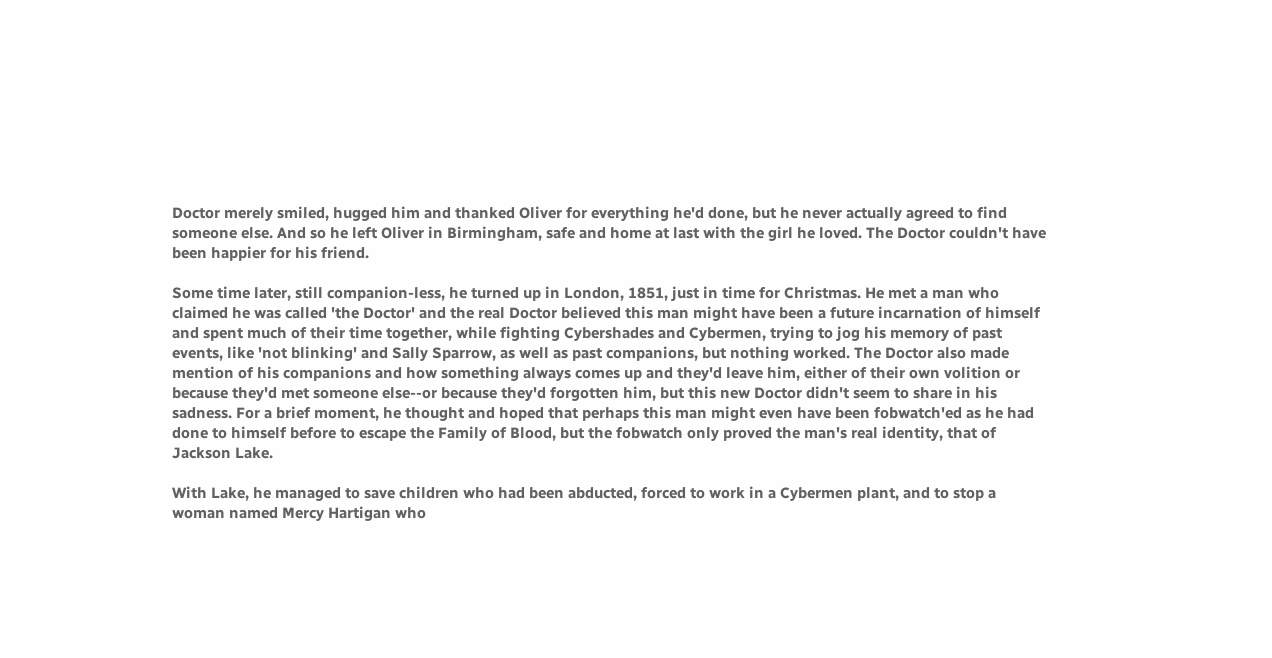Doctor merely smiled, hugged him and thanked Oliver for everything he'd done, but he never actually agreed to find someone else. And so he left Oliver in Birmingham, safe and home at last with the girl he loved. The Doctor couldn't have been happier for his friend.

Some time later, still companion-less, he turned up in London, 1851, just in time for Christmas. He met a man who claimed he was called 'the Doctor' and the real Doctor believed this man might have been a future incarnation of himself and spent much of their time together, while fighting Cybershades and Cybermen, trying to jog his memory of past events, like 'not blinking' and Sally Sparrow, as well as past companions, but nothing worked. The Doctor also made mention of his companions and how something always comes up and they'd leave him, either of their own volition or because they'd met someone else--or because they'd forgotten him, but this new Doctor didn't seem to share in his sadness. For a brief moment, he thought and hoped that perhaps this man might even have been fobwatch'ed as he had done to himself before to escape the Family of Blood, but the fobwatch only proved the man's real identity, that of Jackson Lake.

With Lake, he managed to save children who had been abducted, forced to work in a Cybermen plant, and to stop a woman named Mercy Hartigan who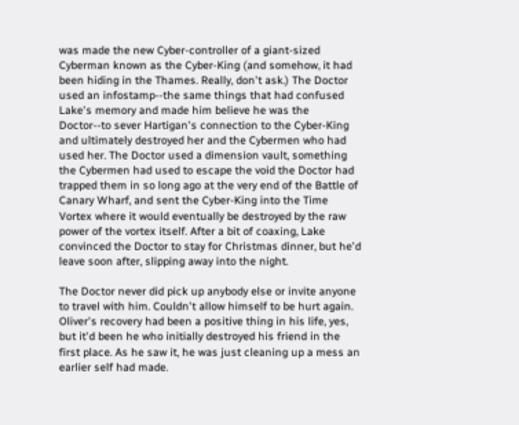was made the new Cyber-controller of a giant-sized Cyberman known as the Cyber-King (and somehow, it had been hiding in the Thames. Really, don't ask.) The Doctor used an infostamp--the same things that had confused Lake's memory and made him believe he was the Doctor--to sever Hartigan's connection to the Cyber-King and ultimately destroyed her and the Cybermen who had used her. The Doctor used a dimension vault, something the Cybermen had used to escape the void the Doctor had trapped them in so long ago at the very end of the Battle of Canary Wharf, and sent the Cyber-King into the Time Vortex where it would eventually be destroyed by the raw power of the vortex itself. After a bit of coaxing, Lake convinced the Doctor to stay for Christmas dinner, but he'd leave soon after, slipping away into the night.

The Doctor never did pick up anybody else or invite anyone to travel with him. Couldn't allow himself to be hurt again. Oliver's recovery had been a positive thing in his life, yes, but it'd been he who initially destroyed his friend in the first place. As he saw it, he was just cleaning up a mess an earlier self had made.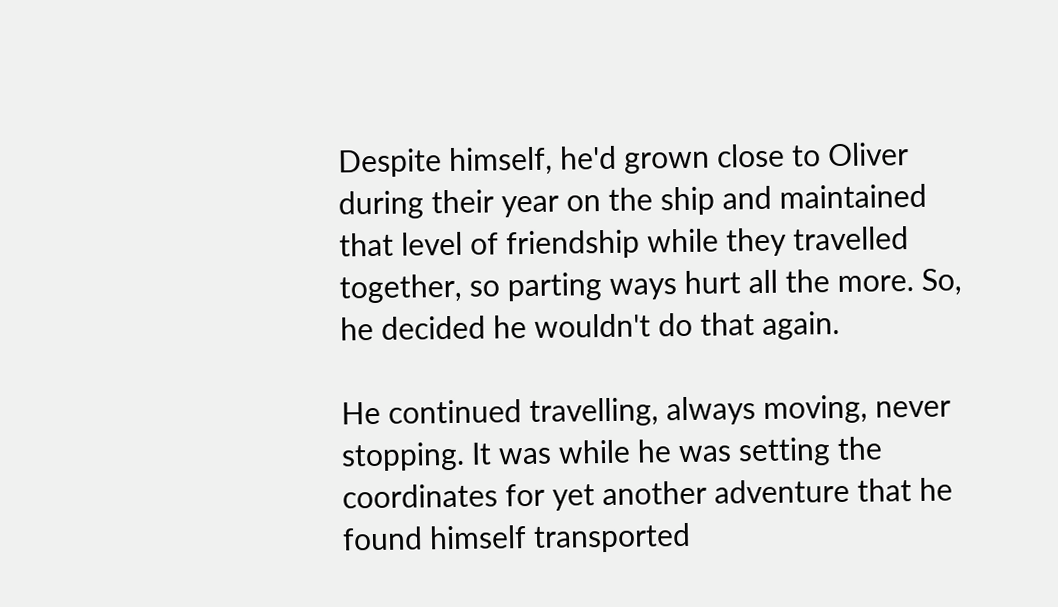Despite himself, he'd grown close to Oliver during their year on the ship and maintained that level of friendship while they travelled together, so parting ways hurt all the more. So, he decided he wouldn't do that again.

He continued travelling, always moving, never stopping. It was while he was setting the coordinates for yet another adventure that he found himself transported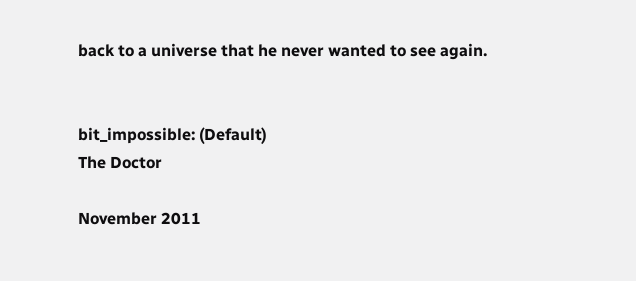back to a universe that he never wanted to see again.


bit_impossible: (Default)
The Doctor

November 2011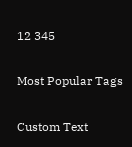12 345

Most Popular Tags

Custom Text